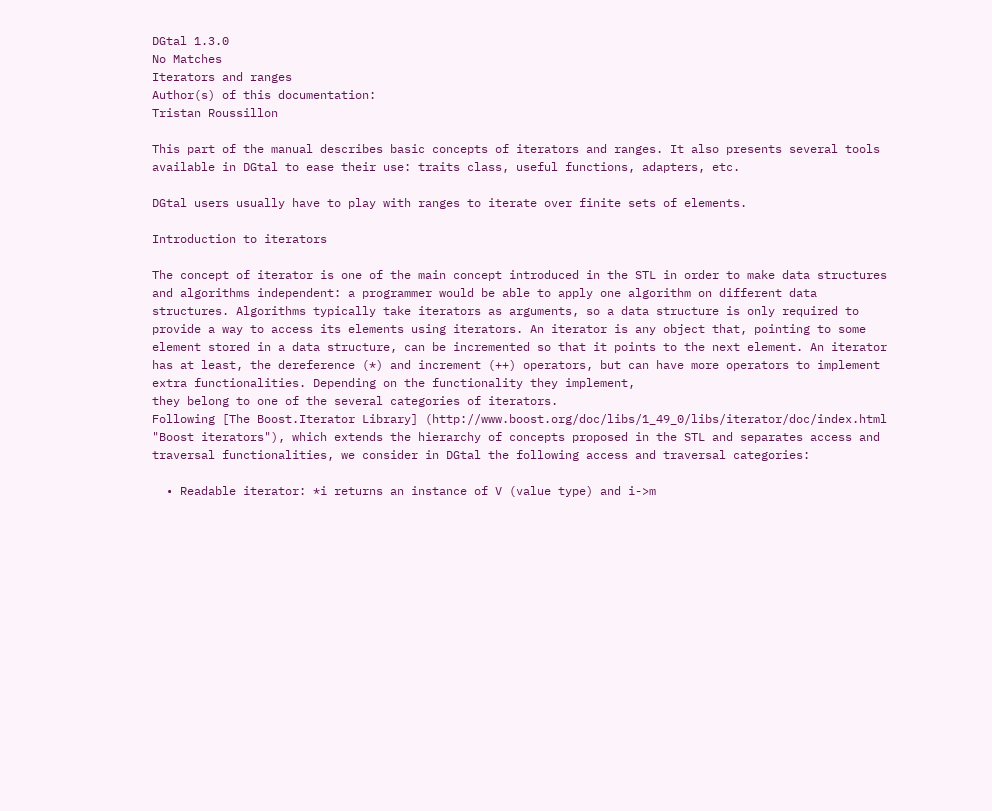DGtal 1.3.0
No Matches
Iterators and ranges
Author(s) of this documentation:
Tristan Roussillon

This part of the manual describes basic concepts of iterators and ranges. It also presents several tools available in DGtal to ease their use: traits class, useful functions, adapters, etc.

DGtal users usually have to play with ranges to iterate over finite sets of elements.

Introduction to iterators

The concept of iterator is one of the main concept introduced in the STL in order to make data structures and algorithms independent: a programmer would be able to apply one algorithm on different data structures. Algorithms typically take iterators as arguments, so a data structure is only required to provide a way to access its elements using iterators. An iterator is any object that, pointing to some element stored in a data structure, can be incremented so that it points to the next element. An iterator has at least, the dereference (*) and increment (++) operators, but can have more operators to implement extra functionalities. Depending on the functionality they implement,
they belong to one of the several categories of iterators.
Following [The Boost.Iterator Library] (http://www.boost.org/doc/libs/1_49_0/libs/iterator/doc/index.html "Boost iterators"), which extends the hierarchy of concepts proposed in the STL and separates access and traversal functionalities, we consider in DGtal the following access and traversal categories:

  • Readable iterator: *i returns an instance of V (value type) and i->m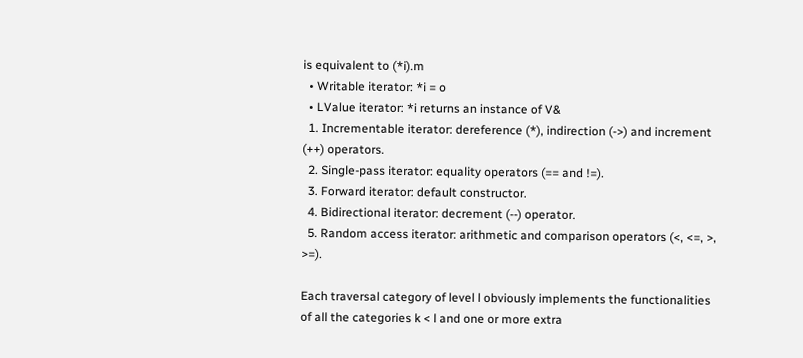is equivalent to (*i).m
  • Writable iterator: *i = o
  • LValue iterator: *i returns an instance of V&
  1. Incrementable iterator: dereference (*), indirection (->) and increment (++) operators.
  2. Single-pass iterator: equality operators (== and !=).
  3. Forward iterator: default constructor.
  4. Bidirectional iterator: decrement (--) operator.
  5. Random access iterator: arithmetic and comparison operators (<, <=, >, >=).

Each traversal category of level l obviously implements the functionalities of all the categories k < l and one or more extra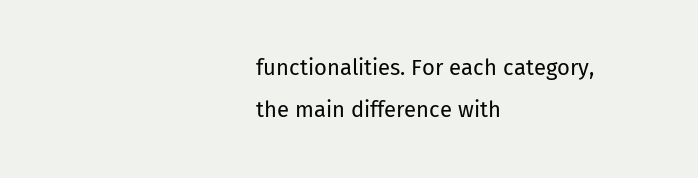functionalities. For each category, the main difference with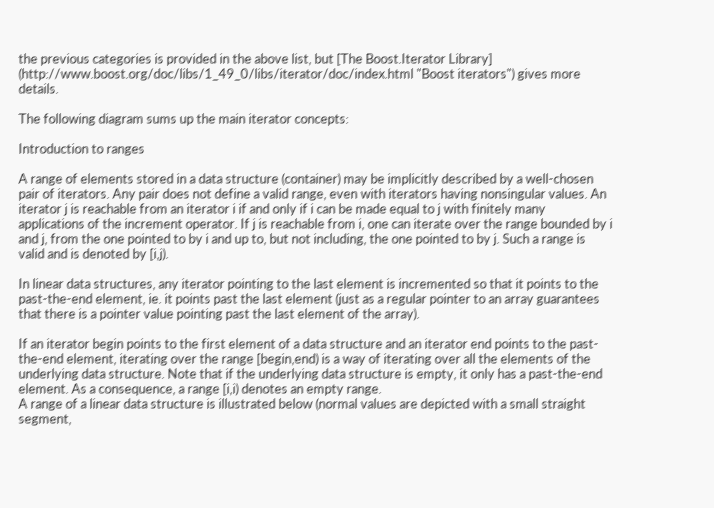the previous categories is provided in the above list, but [The Boost.Iterator Library] (http://www.boost.org/doc/libs/1_49_0/libs/iterator/doc/index.html "Boost iterators") gives more details.

The following diagram sums up the main iterator concepts:

Introduction to ranges

A range of elements stored in a data structure (container) may be implicitly described by a well-chosen pair of iterators. Any pair does not define a valid range, even with iterators having nonsingular values. An iterator j is reachable from an iterator i if and only if i can be made equal to j with finitely many applications of the increment operator. If j is reachable from i, one can iterate over the range bounded by i and j, from the one pointed to by i and up to, but not including, the one pointed to by j. Such a range is valid and is denoted by [i,j).

In linear data structures, any iterator pointing to the last element is incremented so that it points to the past-the-end element, ie. it points past the last element (just as a regular pointer to an array guarantees that there is a pointer value pointing past the last element of the array).

If an iterator begin points to the first element of a data structure and an iterator end points to the past-the-end element, iterating over the range [begin,end) is a way of iterating over all the elements of the underlying data structure. Note that if the underlying data structure is empty, it only has a past-the-end element. As a consequence, a range [i,i) denotes an empty range.
A range of a linear data structure is illustrated below (normal values are depicted with a small straight segment,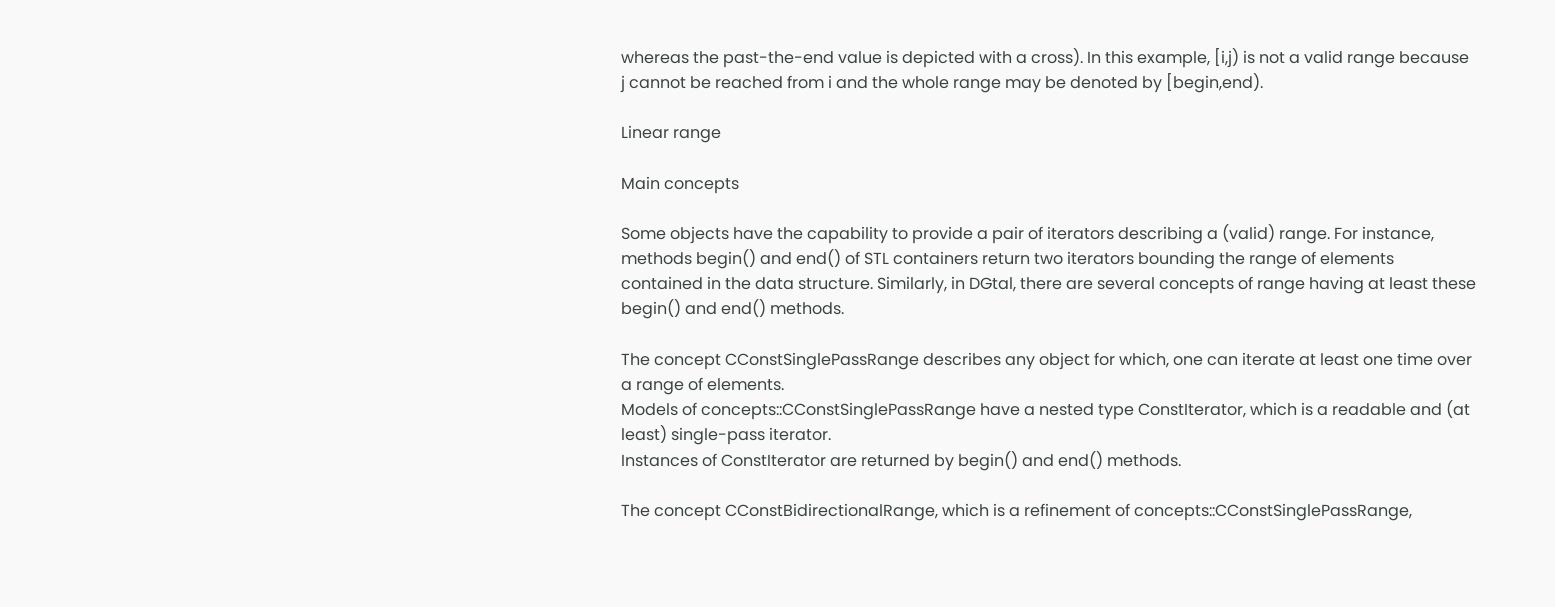whereas the past-the-end value is depicted with a cross). In this example, [i,j) is not a valid range because j cannot be reached from i and the whole range may be denoted by [begin,end).

Linear range

Main concepts

Some objects have the capability to provide a pair of iterators describing a (valid) range. For instance, methods begin() and end() of STL containers return two iterators bounding the range of elements contained in the data structure. Similarly, in DGtal, there are several concepts of range having at least these begin() and end() methods.

The concept CConstSinglePassRange describes any object for which, one can iterate at least one time over a range of elements.
Models of concepts::CConstSinglePassRange have a nested type ConstIterator, which is a readable and (at least) single-pass iterator.
Instances of ConstIterator are returned by begin() and end() methods.

The concept CConstBidirectionalRange, which is a refinement of concepts::CConstSinglePassRange,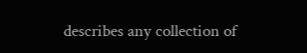describes any collection of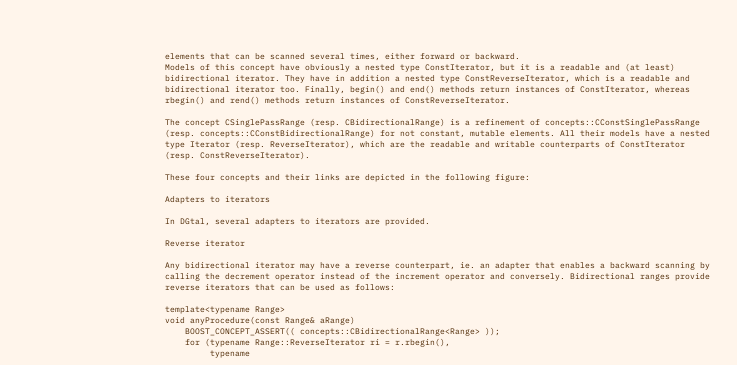elements that can be scanned several times, either forward or backward.
Models of this concept have obviously a nested type ConstIterator, but it is a readable and (at least) bidirectional iterator. They have in addition a nested type ConstReverseIterator, which is a readable and bidirectional iterator too. Finally, begin() and end() methods return instances of ConstIterator, whereas rbegin() and rend() methods return instances of ConstReverseIterator.

The concept CSinglePassRange (resp. CBidirectionalRange) is a refinement of concepts::CConstSinglePassRange (resp. concepts::CConstBidirectionalRange) for not constant, mutable elements. All their models have a nested type Iterator (resp. ReverseIterator), which are the readable and writable counterparts of ConstIterator (resp. ConstReverseIterator).

These four concepts and their links are depicted in the following figure:

Adapters to iterators

In DGtal, several adapters to iterators are provided.

Reverse iterator

Any bidirectional iterator may have a reverse counterpart, ie. an adapter that enables a backward scanning by calling the decrement operator instead of the increment operator and conversely. Bidirectional ranges provide reverse iterators that can be used as follows:

template<typename Range>
void anyProcedure(const Range& aRange)
    BOOST_CONCEPT_ASSERT(( concepts::CBidirectionalRange<Range> ));
    for (typename Range::ReverseIterator ri = r.rbegin(),
         typename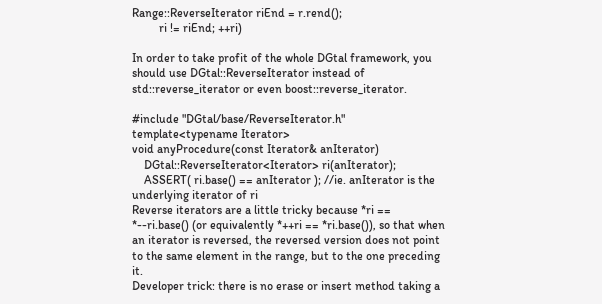Range::ReverseIterator riEnd = r.rend();
         ri != riEnd; ++ri)

In order to take profit of the whole DGtal framework, you should use DGtal::ReverseIterator instead of std::reverse_iterator or even boost::reverse_iterator.

#include "DGtal/base/ReverseIterator.h"
template<typename Iterator>
void anyProcedure(const Iterator& anIterator)
    DGtal::ReverseIterator<Iterator> ri(anIterator);
    ASSERT( ri.base() == anIterator ); //ie. anIterator is the underlying iterator of ri
Reverse iterators are a little tricky because *ri == *--ri.base() (or equivalently *++ri == *ri.base()), so that when an iterator is reversed, the reversed version does not point to the same element in the range, but to the one preceding it.
Developer trick: there is no erase or insert method taking a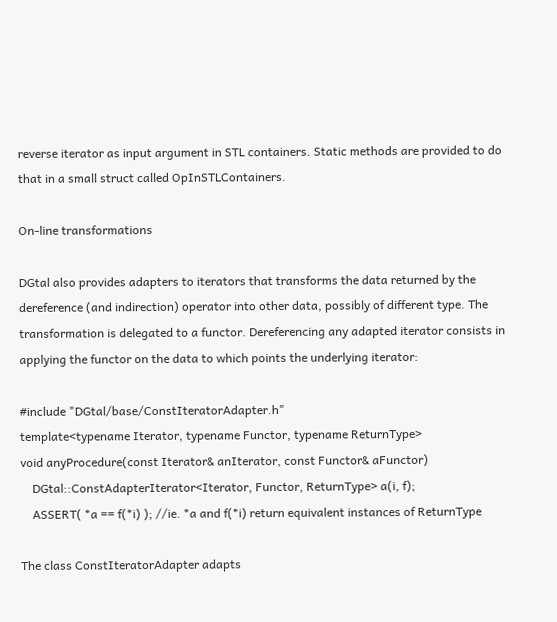reverse iterator as input argument in STL containers. Static methods are provided to do that in a small struct called OpInSTLContainers.

On-line transformations

DGtal also provides adapters to iterators that transforms the data returned by the dereference (and indirection) operator into other data, possibly of different type. The transformation is delegated to a functor. Dereferencing any adapted iterator consists in applying the functor on the data to which points the underlying iterator:

#include "DGtal/base/ConstIteratorAdapter.h"
template<typename Iterator, typename Functor, typename ReturnType>
void anyProcedure(const Iterator& anIterator, const Functor& aFunctor)
    DGtal::ConstAdapterIterator<Iterator, Functor, ReturnType> a(i, f);
    ASSERT( *a == f(*i) ); //ie. *a and f(*i) return equivalent instances of ReturnType

The class ConstIteratorAdapter adapts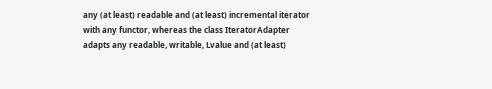any (at least) readable and (at least) incremental iterator with any functor, whereas the class IteratorAdapter adapts any readable, writable, Lvalue and (at least)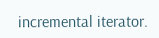incremental iterator.